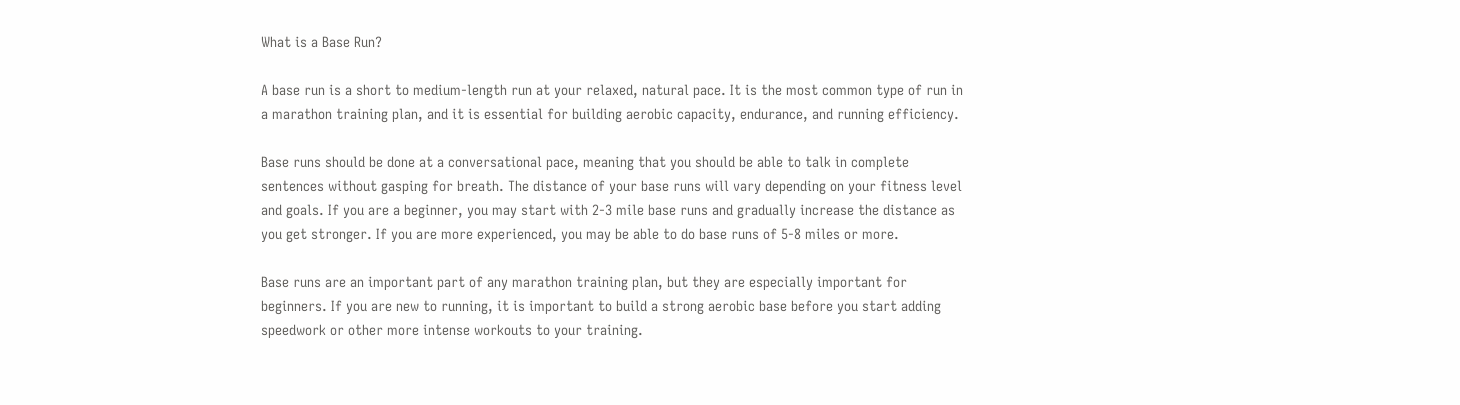What is a Base Run?

A base run is a short to medium-length run at your relaxed, natural pace. It is the most common type of run in a marathon training plan, and it is essential for building aerobic capacity, endurance, and running efficiency.

Base runs should be done at a conversational pace, meaning that you should be able to talk in complete sentences without gasping for breath. The distance of your base runs will vary depending on your fitness level and goals. If you are a beginner, you may start with 2-3 mile base runs and gradually increase the distance as you get stronger. If you are more experienced, you may be able to do base runs of 5-8 miles or more.

Base runs are an important part of any marathon training plan, but they are especially important for beginners. If you are new to running, it is important to build a strong aerobic base before you start adding speedwork or other more intense workouts to your training.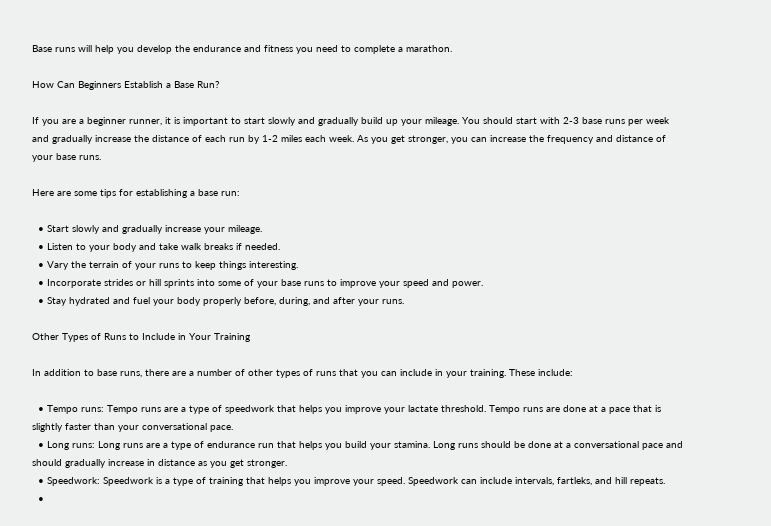Base runs will help you develop the endurance and fitness you need to complete a marathon.

How Can Beginners Establish a Base Run?

If you are a beginner runner, it is important to start slowly and gradually build up your mileage. You should start with 2-3 base runs per week and gradually increase the distance of each run by 1-2 miles each week. As you get stronger, you can increase the frequency and distance of your base runs.

Here are some tips for establishing a base run:

  • Start slowly and gradually increase your mileage.
  • Listen to your body and take walk breaks if needed.
  • Vary the terrain of your runs to keep things interesting.
  • Incorporate strides or hill sprints into some of your base runs to improve your speed and power.
  • Stay hydrated and fuel your body properly before, during, and after your runs.

Other Types of Runs to Include in Your Training

In addition to base runs, there are a number of other types of runs that you can include in your training. These include:

  • Tempo runs: Tempo runs are a type of speedwork that helps you improve your lactate threshold. Tempo runs are done at a pace that is slightly faster than your conversational pace.
  • Long runs: Long runs are a type of endurance run that helps you build your stamina. Long runs should be done at a conversational pace and should gradually increase in distance as you get stronger.
  • Speedwork: Speedwork is a type of training that helps you improve your speed. Speedwork can include intervals, fartleks, and hill repeats.
  •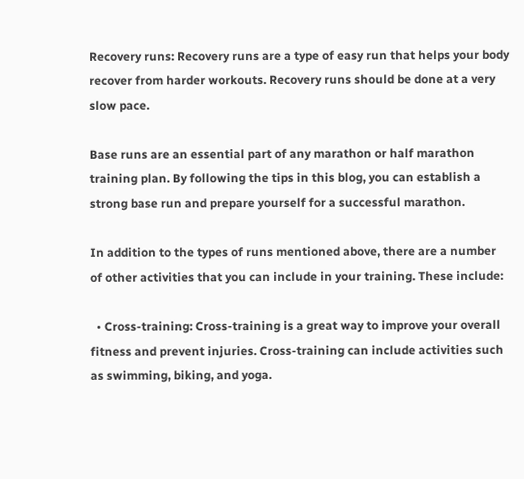Recovery runs: Recovery runs are a type of easy run that helps your body recover from harder workouts. Recovery runs should be done at a very slow pace.

Base runs are an essential part of any marathon or half marathon training plan. By following the tips in this blog, you can establish a strong base run and prepare yourself for a successful marathon.

In addition to the types of runs mentioned above, there are a number of other activities that you can include in your training. These include:

  • Cross-training: Cross-training is a great way to improve your overall fitness and prevent injuries. Cross-training can include activities such as swimming, biking, and yoga.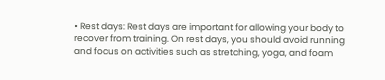• Rest days: Rest days are important for allowing your body to recover from training. On rest days, you should avoid running and focus on activities such as stretching, yoga, and foam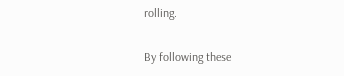rolling.

By following these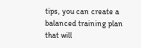tips, you can create a balanced training plan that will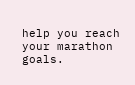help you reach your marathon goals.